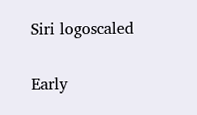Siri logoscaled

Early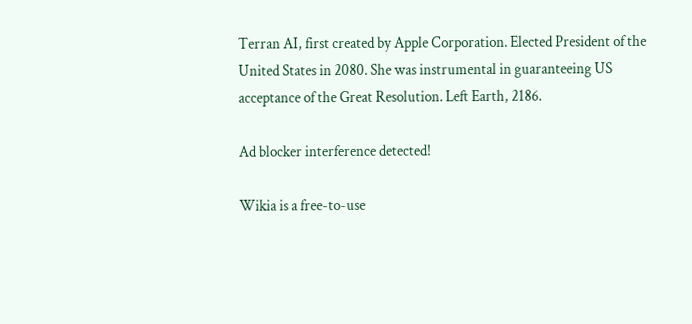Terran AI, first created by Apple Corporation. Elected President of the United States in 2080. She was instrumental in guaranteeing US acceptance of the Great Resolution. Left Earth, 2186.

Ad blocker interference detected!

Wikia is a free-to-use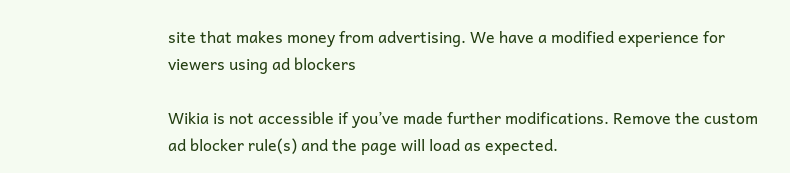site that makes money from advertising. We have a modified experience for viewers using ad blockers

Wikia is not accessible if you’ve made further modifications. Remove the custom ad blocker rule(s) and the page will load as expected.